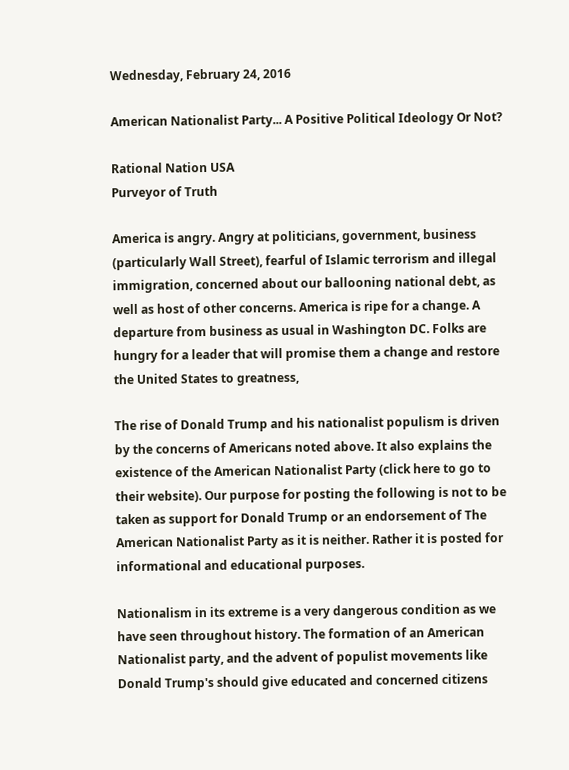Wednesday, February 24, 2016

American Nationalist Party... A Positive Political Ideology Or Not?

Rational Nation USA
Purveyor of Truth

America is angry. Angry at politicians, government, business (particularly Wall Street), fearful of Islamic terrorism and illegal immigration, concerned about our ballooning national debt, as well as host of other concerns. America is ripe for a change. A departure from business as usual in Washington DC. Folks are hungry for a leader that will promise them a change and restore the United States to greatness,

The rise of Donald Trump and his nationalist populism is driven by the concerns of Americans noted above. It also explains the existence of the American Nationalist Party (click here to go to their website). Our purpose for posting the following is not to be taken as support for Donald Trump or an endorsement of The American Nationalist Party as it is neither. Rather it is posted for informational and educational purposes.

Nationalism in its extreme is a very dangerous condition as we have seen throughout history. The formation of an American Nationalist party, and the advent of populist movements like Donald Trump's should give educated and concerned citizens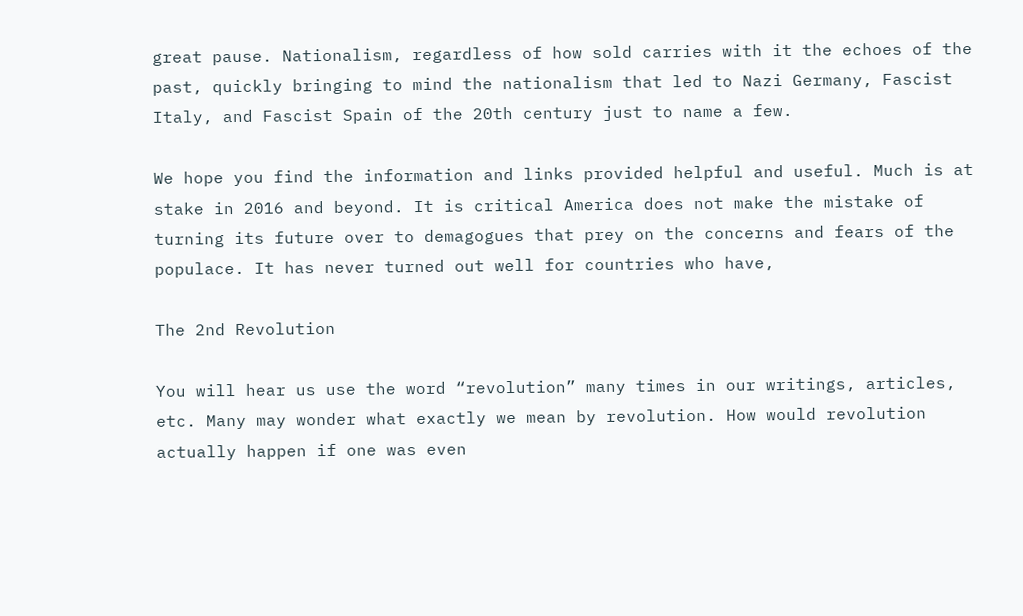great pause. Nationalism, regardless of how sold carries with it the echoes of the past, quickly bringing to mind the nationalism that led to Nazi Germany, Fascist Italy, and Fascist Spain of the 20th century just to name a few.

We hope you find the information and links provided helpful and useful. Much is at stake in 2016 and beyond. It is critical America does not make the mistake of turning its future over to demagogues that prey on the concerns and fears of the populace. It has never turned out well for countries who have,

The 2nd Revolution

You will hear us use the word “revolution” many times in our writings, articles, etc. Many may wonder what exactly we mean by revolution. How would revolution actually happen if one was even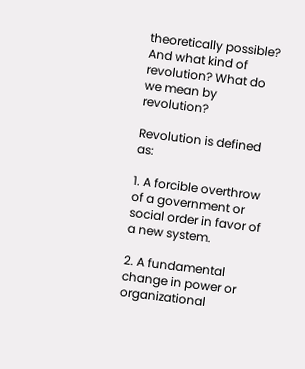theoretically possible? And what kind of revolution? What do we mean by revolution?

Revolution is defined as:

1. A forcible overthrow of a government or social order in favor of a new system.

2. A fundamental change in power or organizational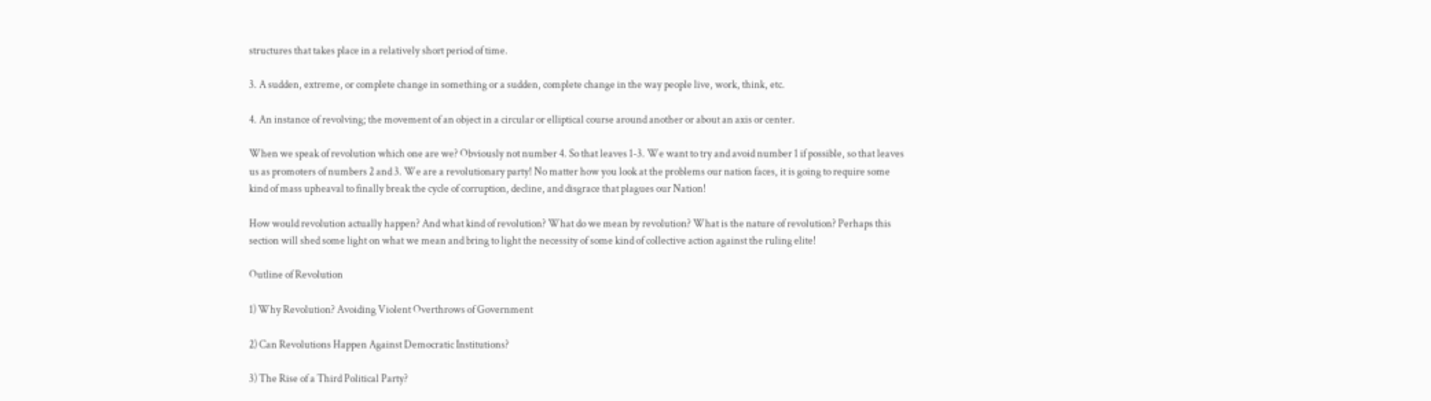structures that takes place in a relatively short period of time.

3. A sudden, extreme, or complete change in something or a sudden, complete change in the way people live, work, think, etc.

4. An instance of revolving; the movement of an object in a circular or elliptical course around another or about an axis or center.

When we speak of revolution which one are we? Obviously not number 4. So that leaves 1-3. We want to try and avoid number 1 if possible, so that leaves us as promoters of numbers 2 and 3. We are a revolutionary party! No matter how you look at the problems our nation faces, it is going to require some kind of mass upheaval to finally break the cycle of corruption, decline, and disgrace that plagues our Nation!

How would revolution actually happen? And what kind of revolution? What do we mean by revolution? What is the nature of revolution? Perhaps this section will shed some light on what we mean and bring to light the necessity of some kind of collective action against the ruling elite!

Outline of Revolution

1) Why Revolution? Avoiding Violent Overthrows of Government

2) Can Revolutions Happen Against Democratic Institutions?

3) The Rise of a Third Political Party?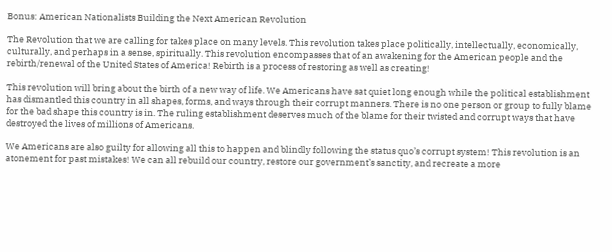Bonus: American Nationalists Building the Next American Revolution

The Revolution that we are calling for takes place on many levels. This revolution takes place politically, intellectually, economically, culturally, and perhaps in a sense, spiritually. This revolution encompasses that of an awakening for the American people and the rebirth/renewal of the United States of America! Rebirth is a process of restoring as well as creating!

This revolution will bring about the birth of a new way of life. We Americans have sat quiet long enough while the political establishment has dismantled this country in all shapes, forms, and ways through their corrupt manners. There is no one person or group to fully blame for the bad shape this country is in. The ruling establishment deserves much of the blame for their twisted and corrupt ways that have destroyed the lives of millions of Americans.

We Americans are also guilty for allowing all this to happen and blindly following the status quo’s corrupt system! This revolution is an atonement for past mistakes! We can all rebuild our country, restore our government’s sanctity, and recreate a more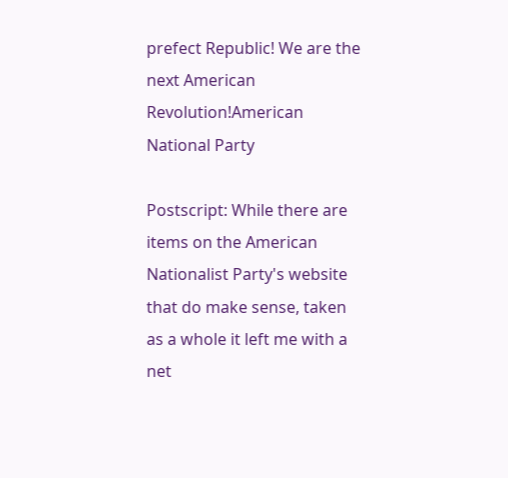prefect Republic! We are the next American Revolution!American National Party

Postscript: While there are items on the American Nationalist Party's website that do make sense, taken as a whole it left me with a net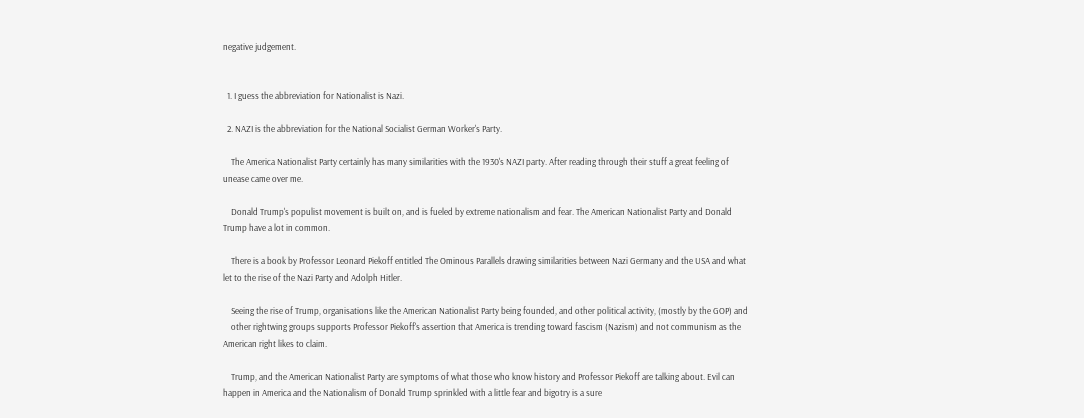negative judgement.


  1. I guess the abbreviation for Nationalist is Nazi.

  2. NAZI is the abbreviation for the National Socialist German Worker's Party.

    The America Nationalist Party certainly has many similarities with the 1930's NAZI party. After reading through their stuff a great feeling of unease came over me.

    Donald Trump's populist movement is built on, and is fueled by extreme nationalism and fear. The American Nationalist Party and Donald Trump have a lot in common.

    There is a book by Professor Leonard Piekoff entitled The Ominous Parallels drawing similarities between Nazi Germany and the USA and what let to the rise of the Nazi Party and Adolph Hitler.

    Seeing the rise of Trump, organisations like the American Nationalist Party being founded, and other political activity, (mostly by the GOP) and
    other rightwing groups supports Professor Piekoff's assertion that America is trending toward fascism (Nazism) and not communism as the American right likes to claim.

    Trump, and the American Nationalist Party are symptoms of what those who know history and Professor Piekoff are talking about. Evil can happen in America and the Nationalism of Donald Trump sprinkled with a little fear and bigotry is a sure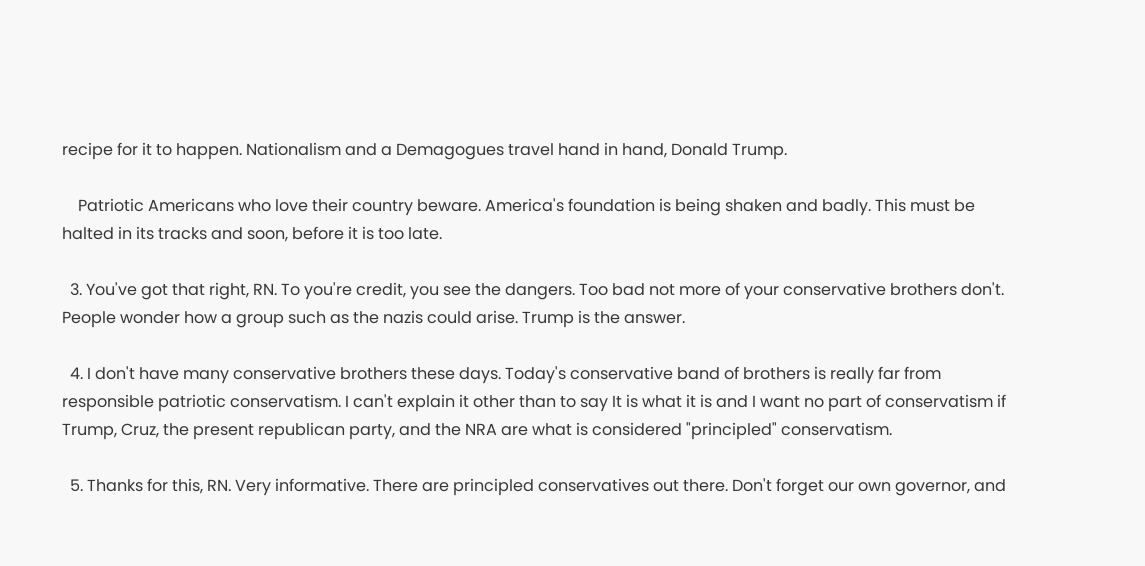recipe for it to happen. Nationalism and a Demagogues travel hand in hand, Donald Trump.

    Patriotic Americans who love their country beware. America's foundation is being shaken and badly. This must be halted in its tracks and soon, before it is too late.

  3. You've got that right, RN. To you're credit, you see the dangers. Too bad not more of your conservative brothers don't. People wonder how a group such as the nazis could arise. Trump is the answer.

  4. I don't have many conservative brothers these days. Today's conservative band of brothers is really far from responsible patriotic conservatism. I can't explain it other than to say It is what it is and I want no part of conservatism if Trump, Cruz, the present republican party, and the NRA are what is considered "principled" conservatism.

  5. Thanks for this, RN. Very informative. There are principled conservatives out there. Don't forget our own governor, and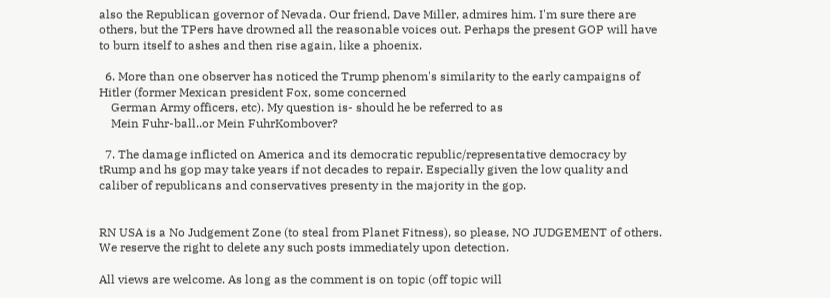also the Republican governor of Nevada. Our friend, Dave Miller, admires him. I'm sure there are others, but the TPers have drowned all the reasonable voices out. Perhaps the present GOP will have to burn itself to ashes and then rise again, like a phoenix.

  6. More than one observer has noticed the Trump phenom's similarity to the early campaigns of Hitler (former Mexican president Fox, some concerned
    German Army officers, etc). My question is- should he be referred to as
    Mein Fuhr-ball..or Mein FuhrKombover?

  7. The damage inflicted on America and its democratic republic/representative democracy by tRump and hs gop may take years if not decades to repair. Especially given the low quality and caliber of republicans and conservatives presenty in the majority in the gop.


RN USA is a No Judgement Zone (to steal from Planet Fitness), so please, NO JUDGEMENT of others. We reserve the right to delete any such posts immediately upon detection.

All views are welcome. As long as the comment is on topic (off topic will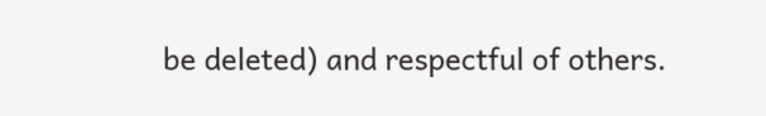be deleted) and respectful of others.